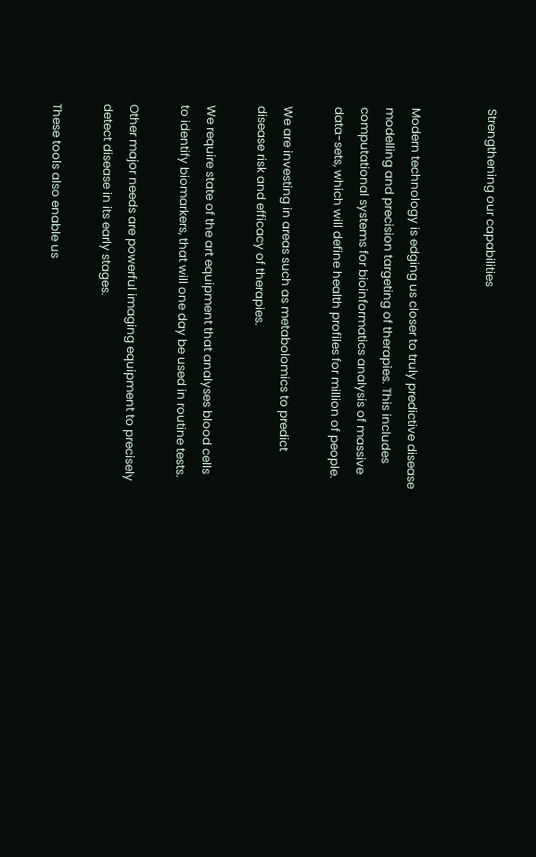Strengthening our capabilities


Modern technology is edging us closer to truly predictive disease modelling and precision targeting of therapies. This includes computational systems for bioinformatics analysis of massive data-sets, which will define health profiles for million of people.

We are investing in areas such as metabolomics to predict disease risk and efficacy of therapies.

We require state of the art equipment that analyses blood cells to identify biomarkers, that will one day be used in routine tests.

Other major needs are powerful imaging equipment to precisely detect disease in its early stages.

These tools also enable us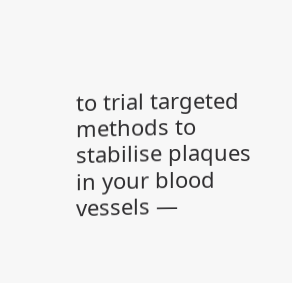to trial targeted methods to stabilise plaques in your blood vessels —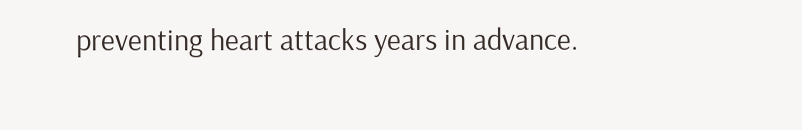preventing heart attacks years in advance.